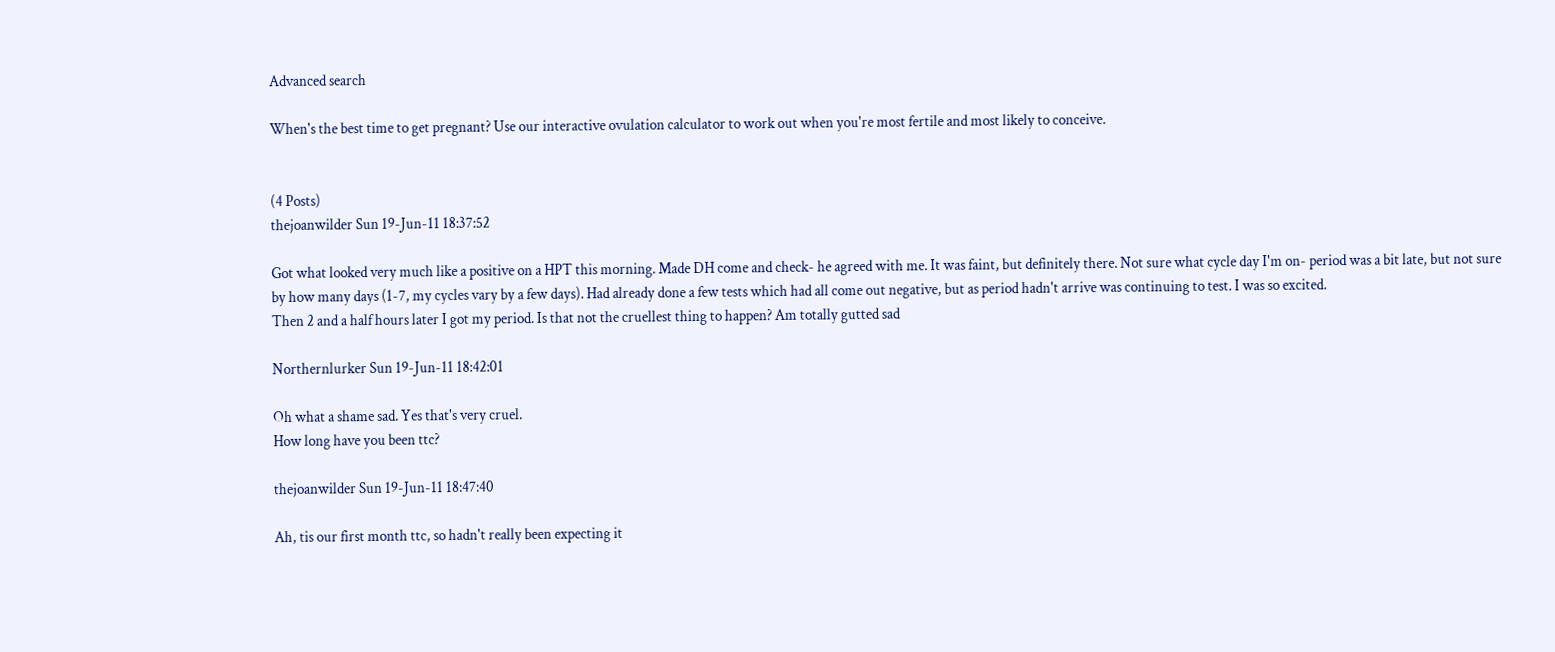Advanced search

When's the best time to get pregnant? Use our interactive ovulation calculator to work out when you're most fertile and most likely to conceive.


(4 Posts)
thejoanwilder Sun 19-Jun-11 18:37:52

Got what looked very much like a positive on a HPT this morning. Made DH come and check- he agreed with me. It was faint, but definitely there. Not sure what cycle day I'm on- period was a bit late, but not sure by how many days (1-7, my cycles vary by a few days). Had already done a few tests which had all come out negative, but as period hadn't arrive was continuing to test. I was so excited.
Then 2 and a half hours later I got my period. Is that not the cruellest thing to happen? Am totally gutted sad

Northernlurker Sun 19-Jun-11 18:42:01

Oh what a shame sad. Yes that's very cruel.
How long have you been ttc?

thejoanwilder Sun 19-Jun-11 18:47:40

Ah, tis our first month ttc, so hadn't really been expecting it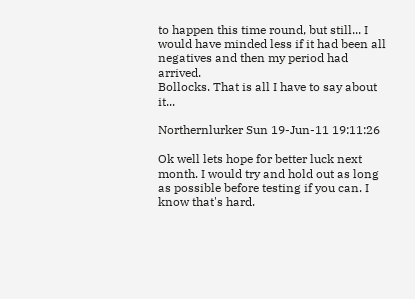to happen this time round, but still... I would have minded less if it had been all negatives and then my period had arrived.
Bollocks. That is all I have to say about it...

Northernlurker Sun 19-Jun-11 19:11:26

Ok well lets hope for better luck next month. I would try and hold out as long as possible before testing if you can. I know that's hard.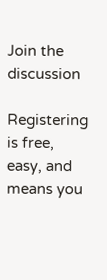Join the discussion

Registering is free, easy, and means you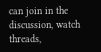can join in the discussion, watch threads,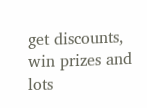get discounts, win prizes and lots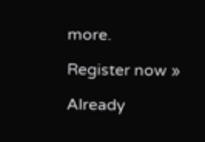more.

Register now »

Already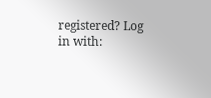registered? Log in with: